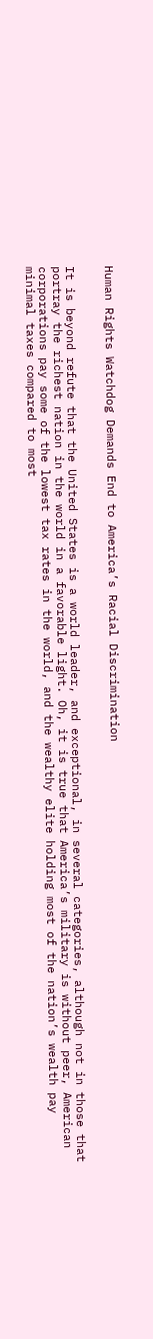Human Rights Watchdog Demands End to America’s Racial Discrimination


It is beyond refute that the United States is a world leader, and exceptional, in several categories, although not in those that portray the richest nation in the world in a favorable light. Oh, it is true that America’s military is without peer, American corporations pay some of the lowest tax rates in the world, and the wealthy elite holding most of the nation’s wealth pay minimal taxes compared to most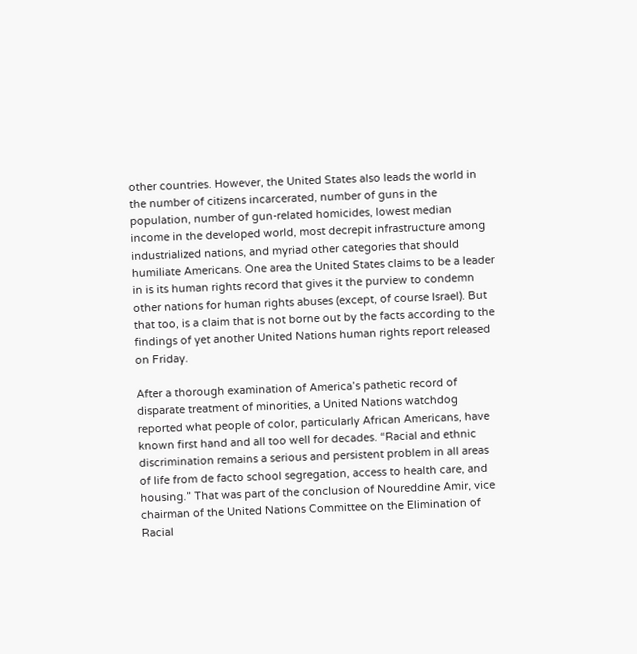other countries. However, the United States also leads the world in the number of citizens incarcerated, number of guns in the population, number of gun-related homicides, lowest median income in the developed world, most decrepit infrastructure among industrialized nations, and myriad other categories that should humiliate Americans. One area the United States claims to be a leader in is its human rights record that gives it the purview to condemn other nations for human rights abuses (except, of course Israel). But that too, is a claim that is not borne out by the facts according to the findings of yet another United Nations human rights report released on Friday.

After a thorough examination of America’s pathetic record of disparate treatment of minorities, a United Nations watchdog reported what people of color, particularly African Americans, have known first hand and all too well for decades. “Racial and ethnic discrimination remains a serious and persistent problem in all areas of life from de facto school segregation, access to health care, and housing.” That was part of the conclusion of Noureddine Amir, vice chairman of the United Nations Committee on the Elimination of Racial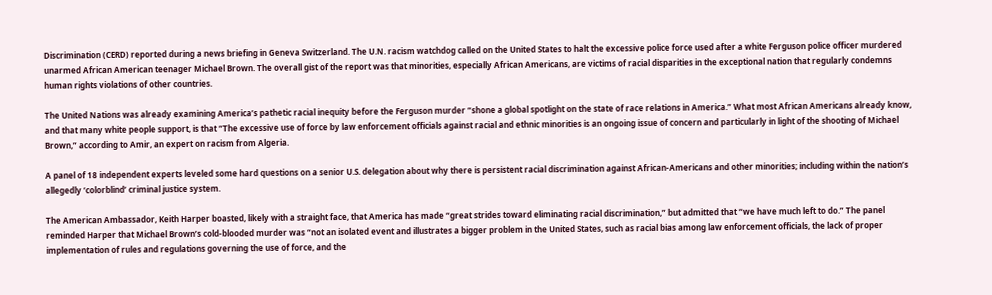Discrimination (CERD) reported during a news briefing in Geneva Switzerland. The U.N. racism watchdog called on the United States to halt the excessive police force used after a white Ferguson police officer murdered unarmed African American teenager Michael Brown. The overall gist of the report was that minorities, especially African Americans, are victims of racial disparities in the exceptional nation that regularly condemns human rights violations of other countries.

The United Nations was already examining America’s pathetic racial inequity before the Ferguson murder “shone a global spotlight on the state of race relations in America.” What most African Americans already know, and that many white people support, is that “The excessive use of force by law enforcement officials against racial and ethnic minorities is an ongoing issue of concern and particularly in light of the shooting of Michael Brown,” according to Amir, an expert on racism from Algeria.

A panel of 18 independent experts leveled some hard questions on a senior U.S. delegation about why there is persistent racial discrimination against African-Americans and other minorities; including within the nation’s allegedly ‘colorblind’ criminal justice system.

The American Ambassador, Keith Harper boasted, likely with a straight face, that America has made “great strides toward eliminating racial discrimination,” but admitted that “we have much left to do.” The panel reminded Harper that Michael Brown’s cold-blooded murder was “not an isolated event and illustrates a bigger problem in the United States, such as racial bias among law enforcement officials, the lack of proper implementation of rules and regulations governing the use of force, and the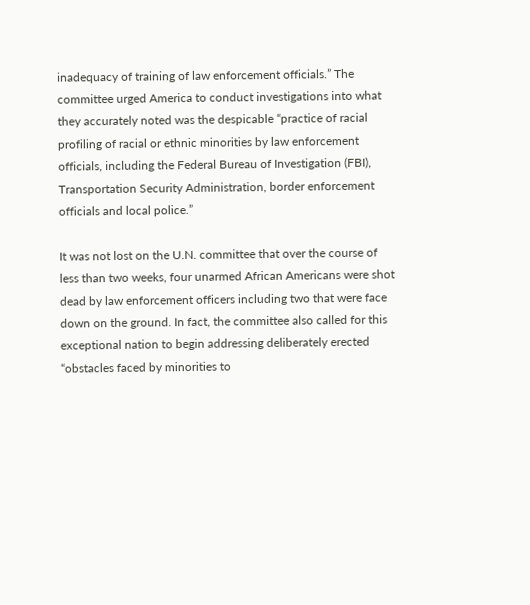inadequacy of training of law enforcement officials.” The committee urged America to conduct investigations into what they accurately noted was the despicable “practice of racial profiling of racial or ethnic minorities by law enforcement officials, including the Federal Bureau of Investigation (FBI), Transportation Security Administration, border enforcement officials and local police.”

It was not lost on the U.N. committee that over the course of less than two weeks, four unarmed African Americans were shot dead by law enforcement officers including two that were face down on the ground. In fact, the committee also called for this exceptional nation to begin addressing deliberately erected “obstacles faced by minorities to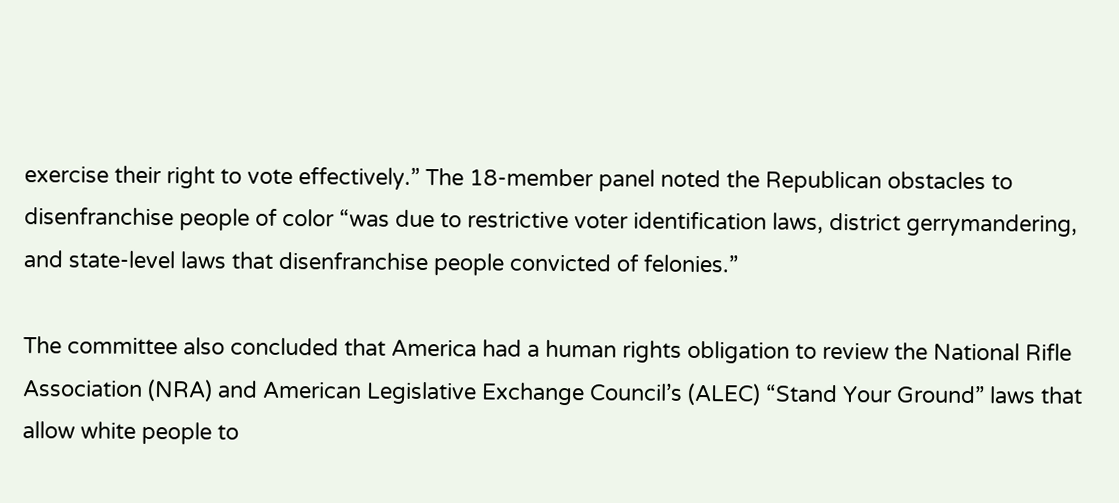exercise their right to vote effectively.” The 18-member panel noted the Republican obstacles to disenfranchise people of color “was due to restrictive voter identification laws, district gerrymandering, and state-level laws that disenfranchise people convicted of felonies.”

The committee also concluded that America had a human rights obligation to review the National Rifle Association (NRA) and American Legislative Exchange Council’s (ALEC) “Stand Your Ground” laws that allow white people to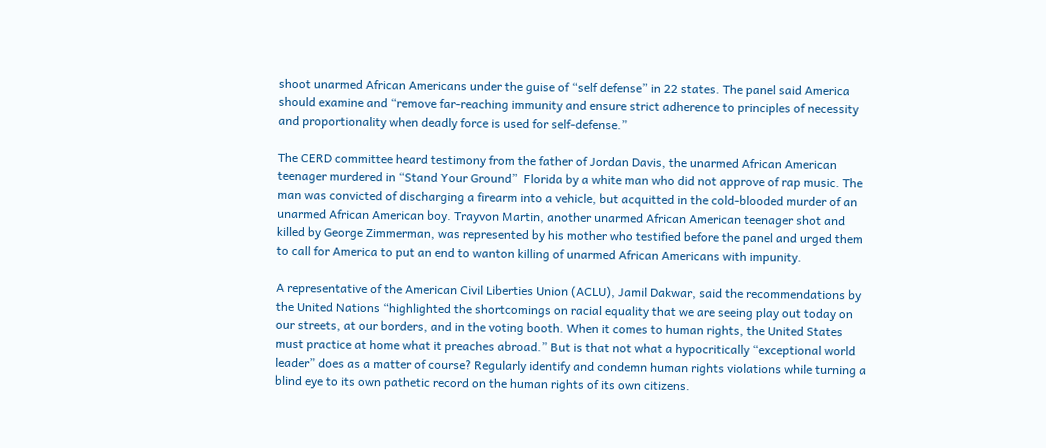shoot unarmed African Americans under the guise of “self defense” in 22 states. The panel said America should examine and “remove far-reaching immunity and ensure strict adherence to principles of necessity and proportionality when deadly force is used for self-defense.”

The CERD committee heard testimony from the father of Jordan Davis, the unarmed African American teenager murdered in “Stand Your Ground”  Florida by a white man who did not approve of rap music. The man was convicted of discharging a firearm into a vehicle, but acquitted in the cold-blooded murder of an unarmed African American boy. Trayvon Martin, another unarmed African American teenager shot and killed by George Zimmerman, was represented by his mother who testified before the panel and urged them to call for America to put an end to wanton killing of unarmed African Americans with impunity.

A representative of the American Civil Liberties Union (ACLU), Jamil Dakwar, said the recommendations by the United Nations “highlighted the shortcomings on racial equality that we are seeing play out today on our streets, at our borders, and in the voting booth. When it comes to human rights, the United States must practice at home what it preaches abroad.” But is that not what a hypocritically “exceptional world leader” does as a matter of course? Regularly identify and condemn human rights violations while turning a blind eye to its own pathetic record on the human rights of its own citizens.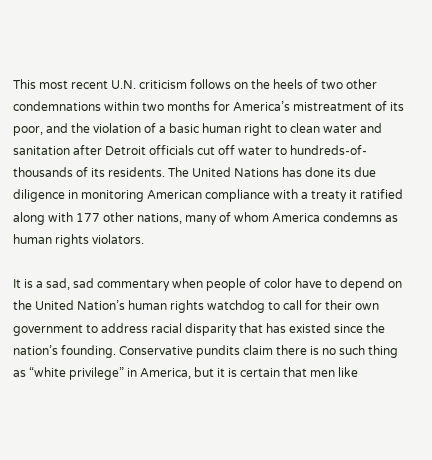This most recent U.N. criticism follows on the heels of two other condemnations within two months for America’s mistreatment of its poor, and the violation of a basic human right to clean water and sanitation after Detroit officials cut off water to hundreds-of-thousands of its residents. The United Nations has done its due diligence in monitoring American compliance with a treaty it ratified along with 177 other nations, many of whom America condemns as human rights violators.

It is a sad, sad commentary when people of color have to depend on the United Nation’s human rights watchdog to call for their own government to address racial disparity that has existed since the nation’s founding. Conservative pundits claim there is no such thing as “white privilege” in America, but it is certain that men like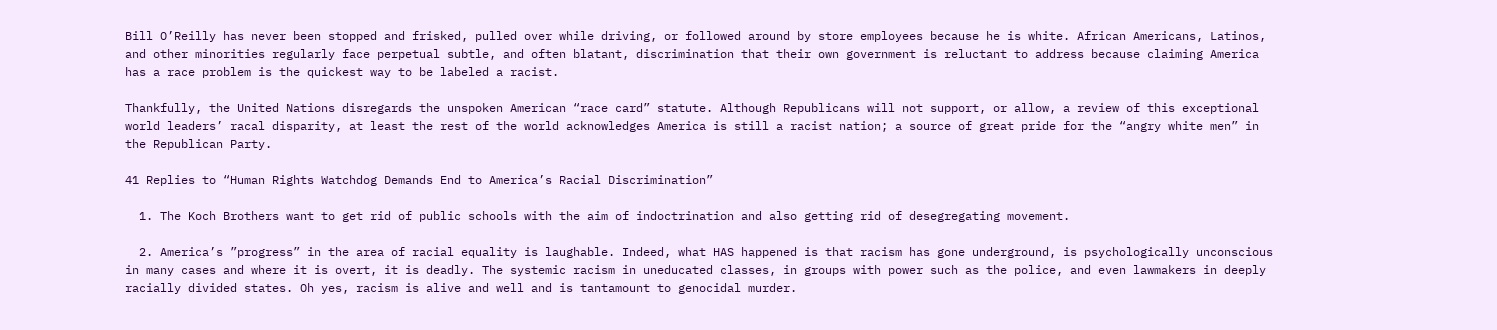Bill O’Reilly has never been stopped and frisked, pulled over while driving, or followed around by store employees because he is white. African Americans, Latinos, and other minorities regularly face perpetual subtle, and often blatant, discrimination that their own government is reluctant to address because claiming America has a race problem is the quickest way to be labeled a racist.

Thankfully, the United Nations disregards the unspoken American “race card” statute. Although Republicans will not support, or allow, a review of this exceptional world leaders’ racal disparity, at least the rest of the world acknowledges America is still a racist nation; a source of great pride for the “angry white men” in the Republican Party.

41 Replies to “Human Rights Watchdog Demands End to America’s Racial Discrimination”

  1. The Koch Brothers want to get rid of public schools with the aim of indoctrination and also getting rid of desegregating movement.

  2. America’s ”progress” in the area of racial equality is laughable. Indeed, what HAS happened is that racism has gone underground, is psychologically unconscious in many cases and where it is overt, it is deadly. The systemic racism in uneducated classes, in groups with power such as the police, and even lawmakers in deeply racially divided states. Oh yes, racism is alive and well and is tantamount to genocidal murder.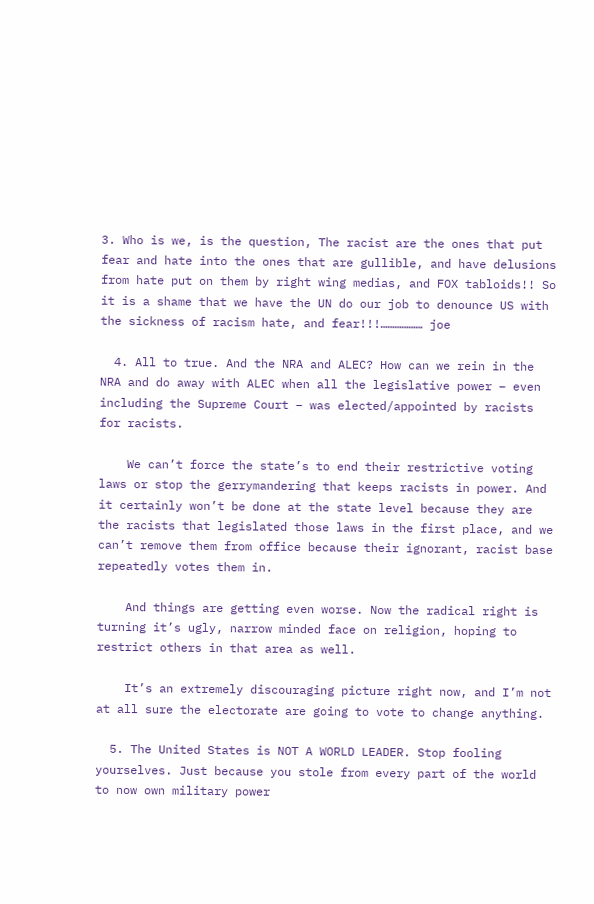3. Who is we, is the question, The racist are the ones that put fear and hate into the ones that are gullible, and have delusions from hate put on them by right wing medias, and FOX tabloids!! So it is a shame that we have the UN do our job to denounce US with the sickness of racism hate, and fear!!!……………… joe

  4. All to true. And the NRA and ALEC? How can we rein in the NRA and do away with ALEC when all the legislative power – even including the Supreme Court – was elected/appointed by racists for racists.

    We can’t force the state’s to end their restrictive voting laws or stop the gerrymandering that keeps racists in power. And it certainly won’t be done at the state level because they are the racists that legislated those laws in the first place, and we can’t remove them from office because their ignorant, racist base repeatedly votes them in.

    And things are getting even worse. Now the radical right is turning it’s ugly, narrow minded face on religion, hoping to restrict others in that area as well.

    It’s an extremely discouraging picture right now, and I’m not at all sure the electorate are going to vote to change anything.

  5. The United States is NOT A WORLD LEADER. Stop fooling yourselves. Just because you stole from every part of the world to now own military power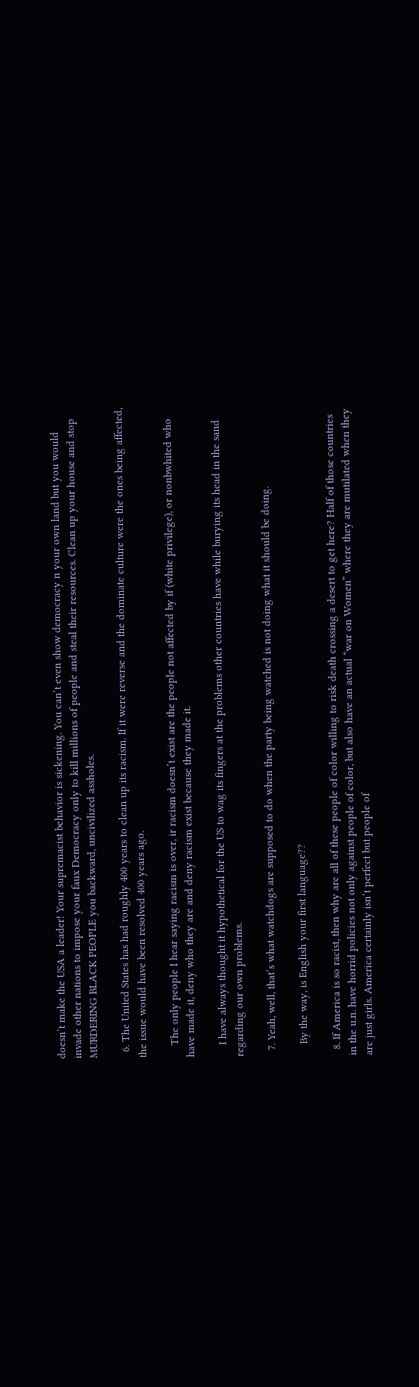doesn’t make the USA a leader! Your supremacist behavior is sickening. You can’t even show democracy n your own land but you would invade other nations to impose your faux Democracy only to kill millions of people and steal their resources. Clean up your house and stop MURDERING BLACK PEOPLE you backward, uncivilized assholes.

  6. The United States has had roughly 400 years to clean up its racism. If it were reverse and the dominate culture were the ones being affected, the issue would have been resolved 400 years ago.

    The only people I hear saying racism is over, ir racism doesn’t exist are the people not affected by if (white privilege), or nonbwhited who have made it, deny who they are and deny racism exist because they made it.

    I have always thought it hypothetical for the US to wag its fingers at the problems other countries have while burying its head in the sand regarding our own problems.

  7. Yeah, well, that’s what watchdogs are supposed to do when the party being watched is not doing what it should be doing.

    By the way, is English your first language??

  8. If America is so racist, then why are all of these people of color willing to risk death crossing a desert to get here? Half of those countries in the u.n. have horrid policies not only against people of color, but also have an actual “war on Women” where they are mutilated when they are just girls. America certainly isn’t perfect but people of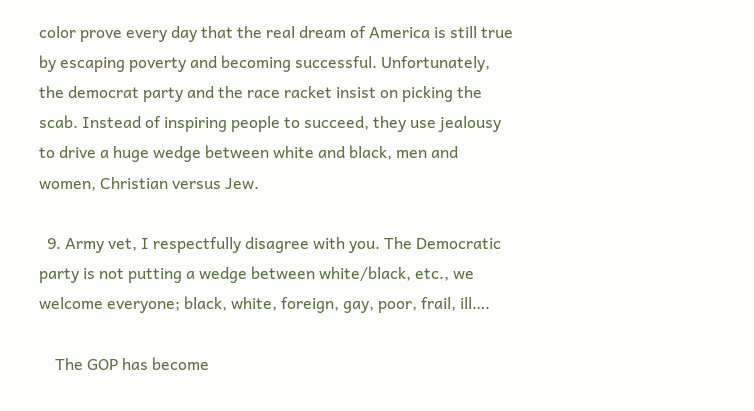color prove every day that the real dream of America is still true by escaping poverty and becoming successful. Unfortunately, the democrat party and the race racket insist on picking the scab. Instead of inspiring people to succeed, they use jealousy to drive a huge wedge between white and black, men and women, Christian versus Jew.

  9. Army vet, I respectfully disagree with you. The Democratic party is not putting a wedge between white/black, etc., we welcome everyone; black, white, foreign, gay, poor, frail, ill….

    The GOP has become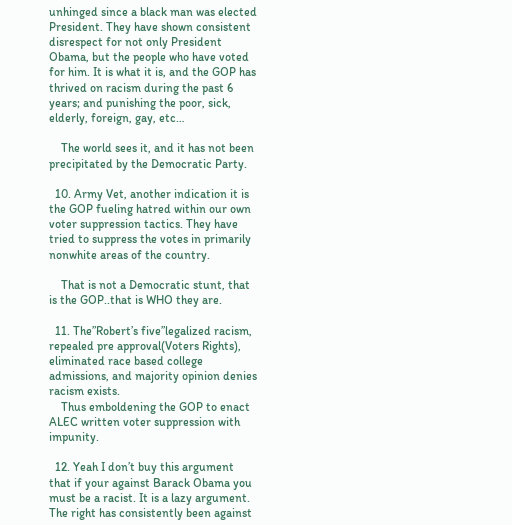unhinged since a black man was elected President. They have shown consistent disrespect for not only President Obama, but the people who have voted for him. It is what it is, and the GOP has thrived on racism during the past 6 years; and punishing the poor, sick, elderly, foreign, gay, etc…

    The world sees it, and it has not been precipitated by the Democratic Party.

  10. Army Vet, another indication it is the GOP fueling hatred within our own voter suppression tactics. They have tried to suppress the votes in primarily nonwhite areas of the country.

    That is not a Democratic stunt, that is the GOP..that is WHO they are.

  11. The”Robert’s five”legalized racism, repealed pre approval(Voters Rights), eliminated race based college admissions, and majority opinion denies racism exists.
    Thus emboldening the GOP to enact ALEC written voter suppression with impunity.

  12. Yeah I don’t buy this argument that if your against Barack Obama you must be a racist. It is a lazy argument. The right has consistently been against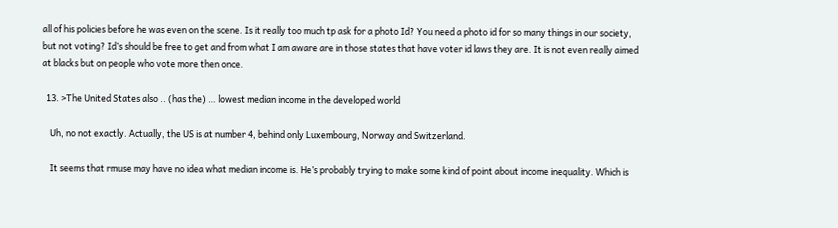all of his policies before he was even on the scene. Is it really too much tp ask for a photo Id? You need a photo id for so many things in our society, but not voting? Id’s should be free to get and from what I am aware are in those states that have voter id laws they are. It is not even really aimed at blacks but on people who vote more then once.

  13. >The United States also .. (has the) … lowest median income in the developed world

    Uh, no not exactly. Actually, the US is at number 4, behind only Luxembourg, Norway and Switzerland.

    It seems that rmuse may have no idea what median income is. He’s probably trying to make some kind of point about income inequality. Which is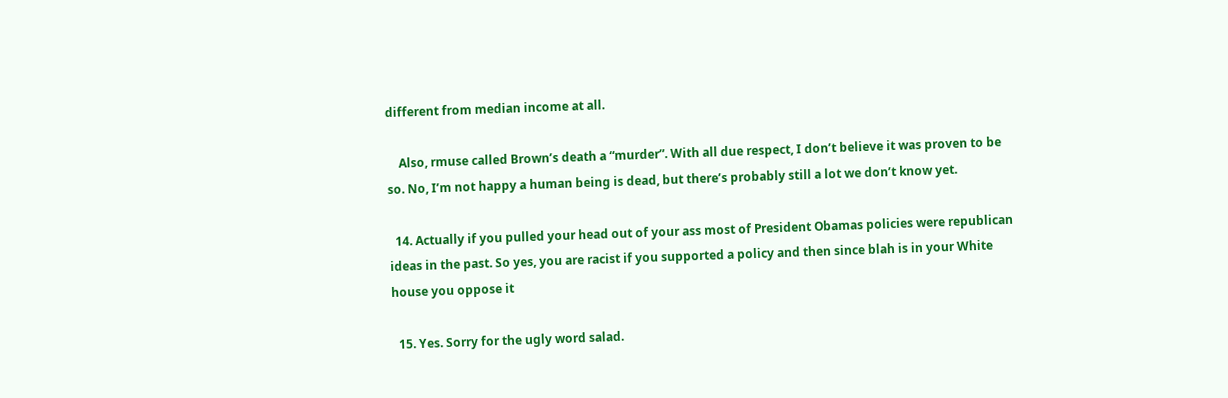different from median income at all.

    Also, rmuse called Brown’s death a “murder”. With all due respect, I don’t believe it was proven to be so. No, I’m not happy a human being is dead, but there’s probably still a lot we don’t know yet.

  14. Actually if you pulled your head out of your ass most of President Obamas policies were republican ideas in the past. So yes, you are racist if you supported a policy and then since blah is in your White house you oppose it

  15. Yes. Sorry for the ugly word salad.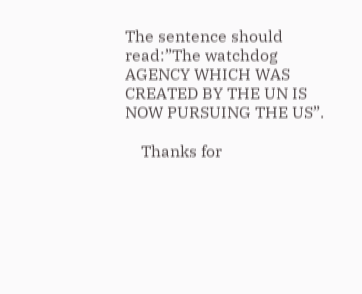The sentence should read:”The watchdog AGENCY WHICH WAS CREATED BY THE UN IS NOW PURSUING THE US”.

    Thanks for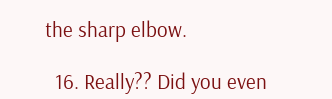the sharp elbow.

  16. Really?? Did you even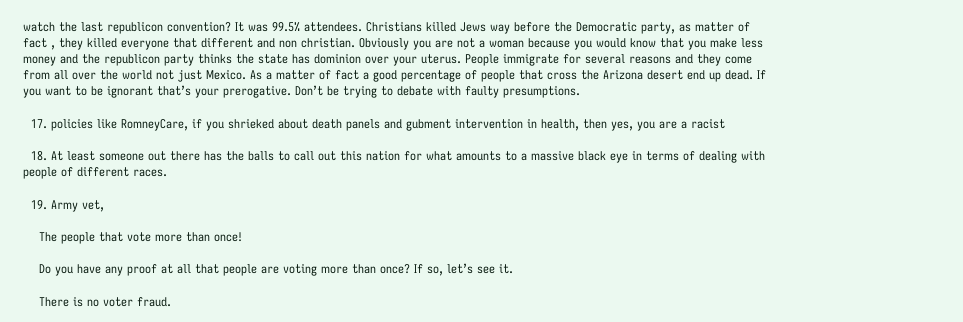watch the last republicon convention? It was 99.5% attendees. Christians killed Jews way before the Democratic party, as matter of fact , they killed everyone that different and non christian. Obviously you are not a woman because you would know that you make less money and the republicon party thinks the state has dominion over your uterus. People immigrate for several reasons and they come from all over the world not just Mexico. As a matter of fact a good percentage of people that cross the Arizona desert end up dead. If you want to be ignorant that’s your prerogative. Don’t be trying to debate with faulty presumptions.

  17. policies like RomneyCare, if you shrieked about death panels and gubment intervention in health, then yes, you are a racist

  18. At least someone out there has the balls to call out this nation for what amounts to a massive black eye in terms of dealing with people of different races.

  19. Army vet,

    The people that vote more than once!

    Do you have any proof at all that people are voting more than once? If so, let’s see it.

    There is no voter fraud.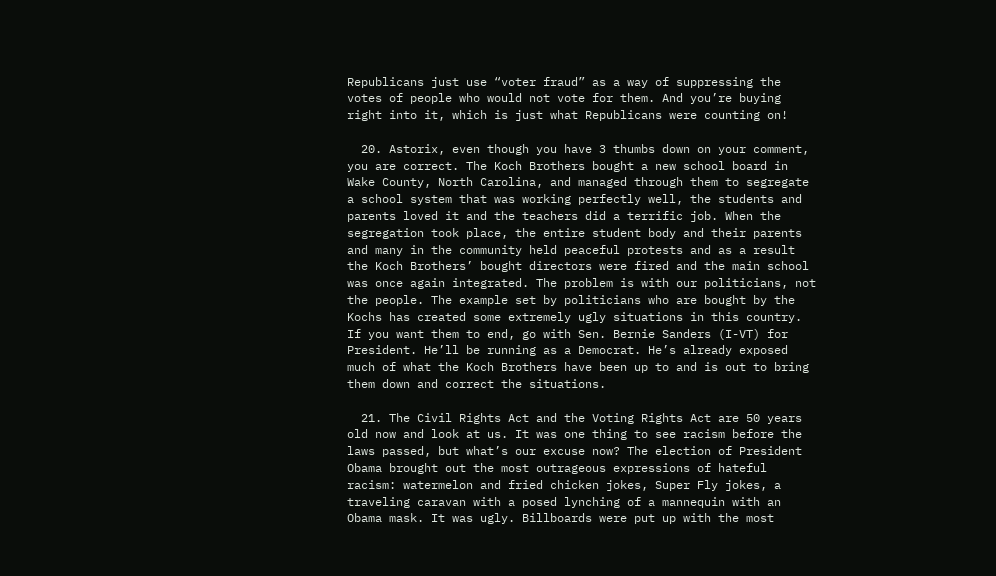Republicans just use “voter fraud” as a way of suppressing the votes of people who would not vote for them. And you’re buying right into it, which is just what Republicans were counting on!

  20. Astorix, even though you have 3 thumbs down on your comment, you are correct. The Koch Brothers bought a new school board in Wake County, North Carolina, and managed through them to segregate a school system that was working perfectly well, the students and parents loved it and the teachers did a terrific job. When the segregation took place, the entire student body and their parents and many in the community held peaceful protests and as a result the Koch Brothers’ bought directors were fired and the main school was once again integrated. The problem is with our politicians, not the people. The example set by politicians who are bought by the Kochs has created some extremely ugly situations in this country. If you want them to end, go with Sen. Bernie Sanders (I-VT) for President. He’ll be running as a Democrat. He’s already exposed much of what the Koch Brothers have been up to and is out to bring them down and correct the situations.

  21. The Civil Rights Act and the Voting Rights Act are 50 years old now and look at us. It was one thing to see racism before the laws passed, but what’s our excuse now? The election of President Obama brought out the most outrageous expressions of hateful racism: watermelon and fried chicken jokes, Super Fly jokes, a traveling caravan with a posed lynching of a mannequin with an Obama mask. It was ugly. Billboards were put up with the most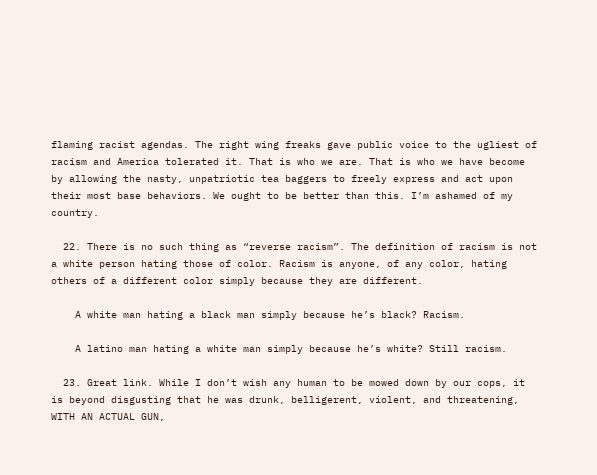flaming racist agendas. The right wing freaks gave public voice to the ugliest of racism and America tolerated it. That is who we are. That is who we have become by allowing the nasty, unpatriotic tea baggers to freely express and act upon their most base behaviors. We ought to be better than this. I’m ashamed of my country.

  22. There is no such thing as “reverse racism”. The definition of racism is not a white person hating those of color. Racism is anyone, of any color, hating others of a different color simply because they are different.

    A white man hating a black man simply because he’s black? Racism.

    A latino man hating a white man simply because he’s white? Still racism.

  23. Great link. While I don’t wish any human to be mowed down by our cops, it is beyond disgusting that he was drunk, belligerent, violent, and threatening, WITH AN ACTUAL GUN,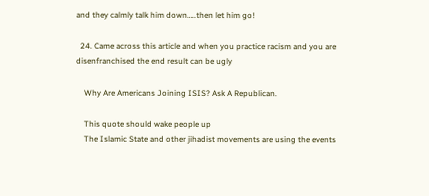and they calmly talk him down…..then let him go!

  24. Came across this article and when you practice racism and you are disenfranchised the end result can be ugly

    Why Are Americans Joining ISIS? Ask A Republican.

    This quote should wake people up
    The Islamic State and other jihadist movements are using the events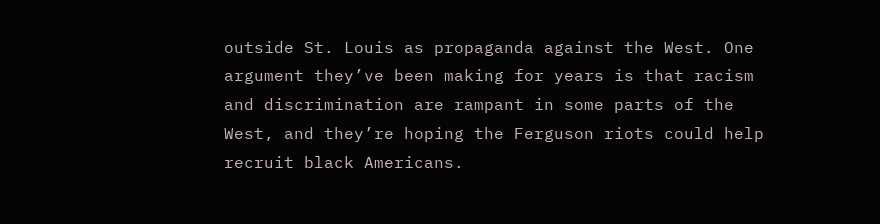outside St. Louis as propaganda against the West. One argument they’ve been making for years is that racism and discrimination are rampant in some parts of the West, and they’re hoping the Ferguson riots could help recruit black Americans.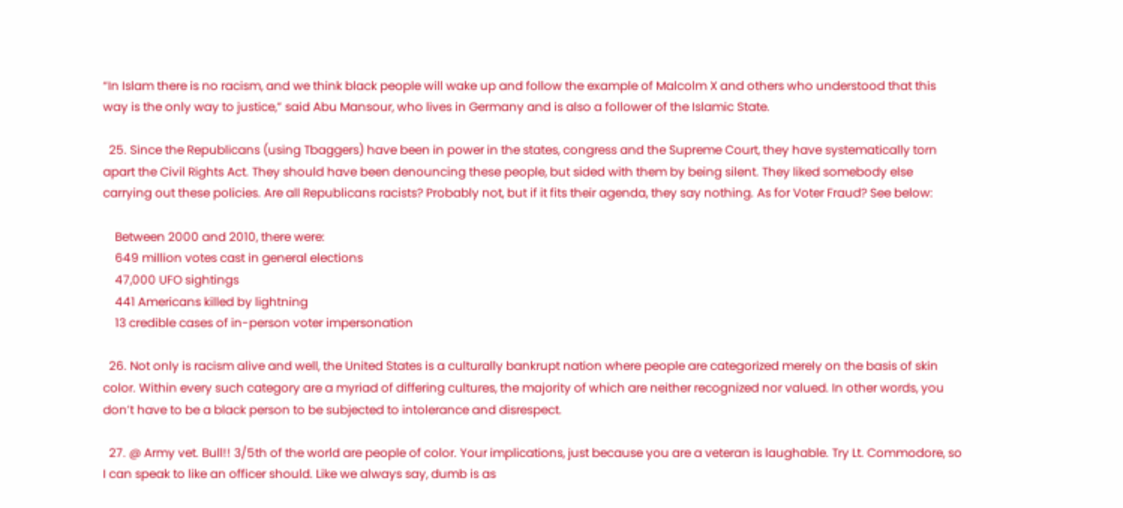“In Islam there is no racism, and we think black people will wake up and follow the example of Malcolm X and others who understood that this way is the only way to justice,” said Abu Mansour, who lives in Germany and is also a follower of the Islamic State.

  25. Since the Republicans (using Tbaggers) have been in power in the states, congress and the Supreme Court, they have systematically torn apart the Civil Rights Act. They should have been denouncing these people, but sided with them by being silent. They liked somebody else carrying out these policies. Are all Republicans racists? Probably not, but if it fits their agenda, they say nothing. As for Voter Fraud? See below:

    Between 2000 and 2010, there were:
    649 million votes cast in general elections
    47,000 UFO sightings
    441 Americans killed by lightning
    13 credible cases of in-person voter impersonation

  26. Not only is racism alive and well, the United States is a culturally bankrupt nation where people are categorized merely on the basis of skin color. Within every such category are a myriad of differing cultures, the majority of which are neither recognized nor valued. In other words, you don’t have to be a black person to be subjected to intolerance and disrespect.

  27. @ Army vet. Bull!! 3/5th of the world are people of color. Your implications, just because you are a veteran is laughable. Try Lt. Commodore, so I can speak to like an officer should. Like we always say, dumb is as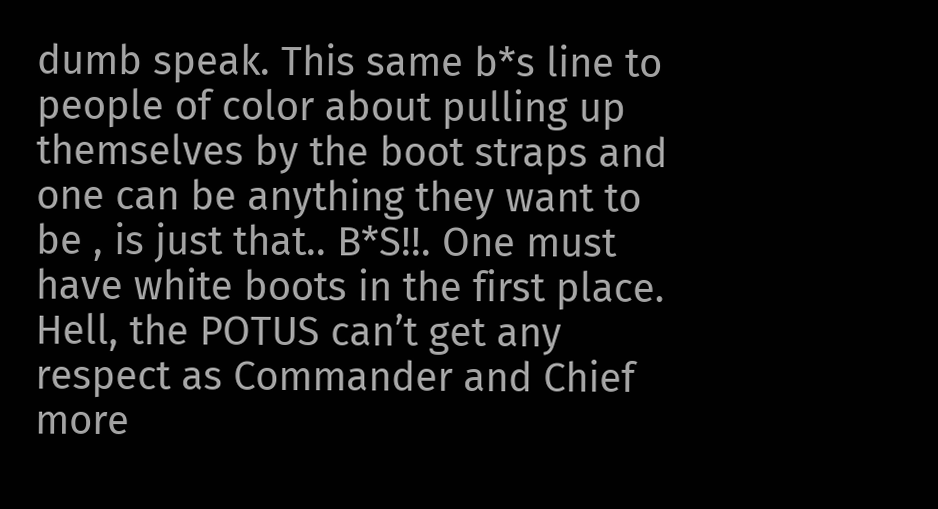dumb speak. This same b*s line to people of color about pulling up themselves by the boot straps and one can be anything they want to be , is just that.. B*S!!. One must have white boots in the first place. Hell, the POTUS can’t get any respect as Commander and Chief more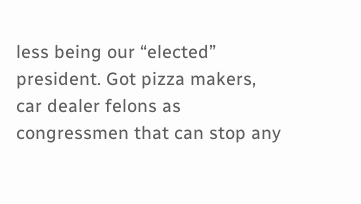less being our “elected” president. Got pizza makers, car dealer felons as congressmen that can stop any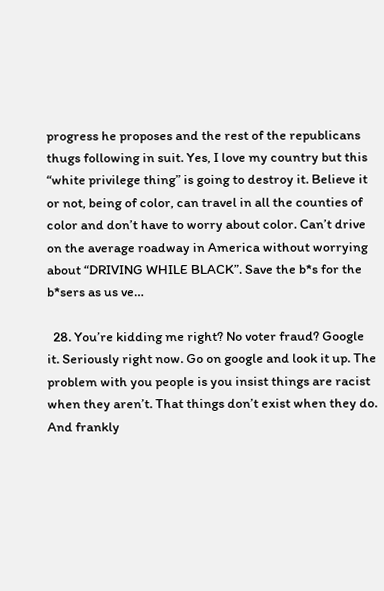progress he proposes and the rest of the republicans thugs following in suit. Yes, I love my country but this “white privilege thing” is going to destroy it. Believe it or not, being of color, can travel in all the counties of color and don’t have to worry about color. Can’t drive on the average roadway in America without worrying about “DRIVING WHILE BLACK”. Save the b*s for the b*sers as us ve…

  28. You’re kidding me right? No voter fraud? Google it. Seriously right now. Go on google and look it up. The problem with you people is you insist things are racist when they aren’t. That things don’t exist when they do. And frankly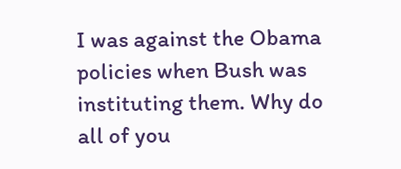I was against the Obama policies when Bush was instituting them. Why do all of you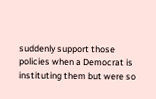suddenly support those policies when a Democrat is instituting them but were so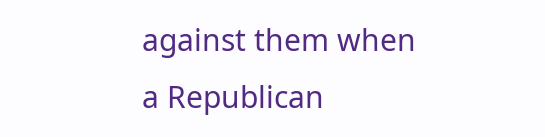against them when a Republican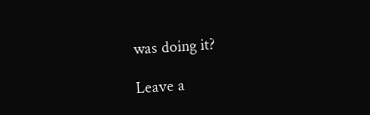was doing it?

Leave a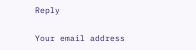Reply

Your email address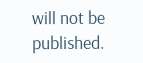will not be published.